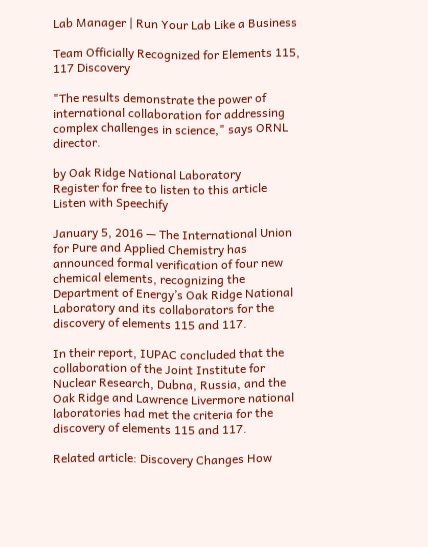Lab Manager | Run Your Lab Like a Business

Team Officially Recognized for Elements 115, 117 Discovery

"The results demonstrate the power of international collaboration for addressing complex challenges in science," says ORNL director.

by Oak Ridge National Laboratory
Register for free to listen to this article
Listen with Speechify

January 5, 2016 — The International Union for Pure and Applied Chemistry has announced formal verification of four new chemical elements, recognizing the Department of Energy’s Oak Ridge National Laboratory and its collaborators for the discovery of elements 115 and 117.

In their report, IUPAC concluded that the collaboration of the Joint Institute for Nuclear Research, Dubna, Russia, and the Oak Ridge and Lawrence Livermore national laboratories had met the criteria for the discovery of elements 115 and 117.

Related article: Discovery Changes How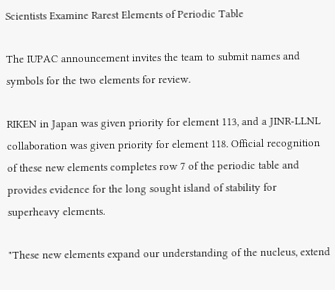Scientists Examine Rarest Elements of Periodic Table

The IUPAC announcement invites the team to submit names and symbols for the two elements for review.

RIKEN in Japan was given priority for element 113, and a JINR-LLNL collaboration was given priority for element 118. Official recognition of these new elements completes row 7 of the periodic table and provides evidence for the long sought island of stability for superheavy elements.

"These new elements expand our understanding of the nucleus, extend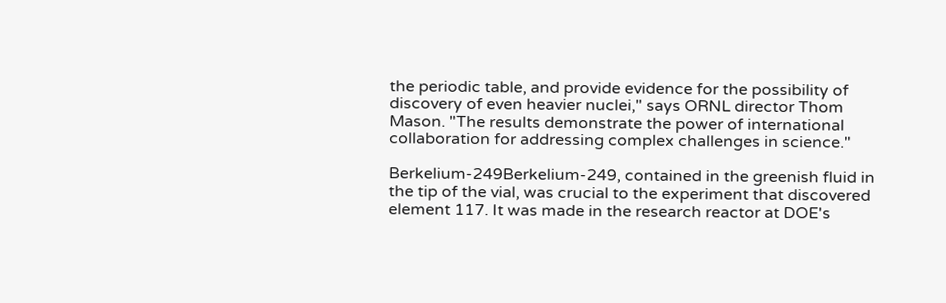the periodic table, and provide evidence for the possibility of discovery of even heavier nuclei," says ORNL director Thom Mason. "The results demonstrate the power of international collaboration for addressing complex challenges in science."

Berkelium-249Berkelium-249, contained in the greenish fluid in the tip of the vial, was crucial to the experiment that discovered element 117. It was made in the research reactor at DOE's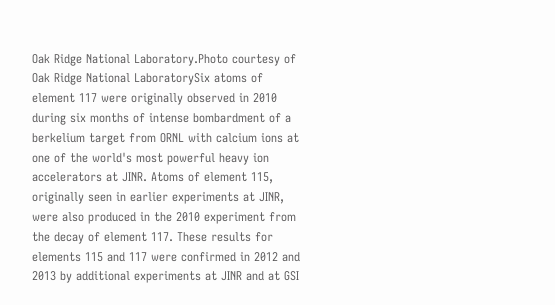Oak Ridge National Laboratory.Photo courtesy of Oak Ridge National LaboratorySix atoms of element 117 were originally observed in 2010 during six months of intense bombardment of a berkelium target from ORNL with calcium ions at one of the world's most powerful heavy ion accelerators at JINR. Atoms of element 115, originally seen in earlier experiments at JINR, were also produced in the 2010 experiment from the decay of element 117. These results for elements 115 and 117 were confirmed in 2012 and 2013 by additional experiments at JINR and at GSI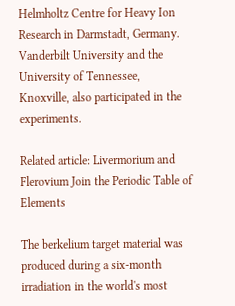Helmholtz Centre for Heavy Ion Research in Darmstadt, Germany. Vanderbilt University and the University of Tennessee, Knoxville, also participated in the experiments.

Related article: Livermorium and Flerovium Join the Periodic Table of Elements

The berkelium target material was produced during a six-month irradiation in the world's most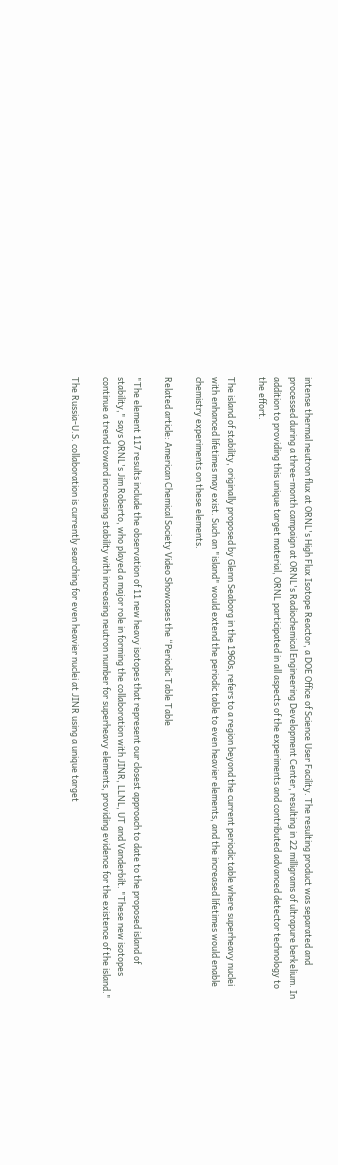intense thermal neutron flux at ORNL's High Flux Isotope Reactor, a DOE Office of Science User Facility. The resulting product was separated and processed during a three-month campaign at ORNL's Radiochemical Engineering Development Center, resulting in 22 milligrams of ultrapure berkelium. In addition to providing this unique target material, ORNL participated in all aspects of the experiments and contributed advanced detector technology to the effort.

The island of stability, originally proposed by Glenn Seaborg in the 1960s, refers to a region beyond the current periodic table where superheavy nuclei with enhanced lifetimes may exist. Such an "island" would extend the periodic table to even heavier elements, and the increased lifetimes would enable chemistry experiments on these elements.

Related article: American Chemical Society Video Showcases the “Periodic Table Table

"The element 117 results include the observation of 11 new heavy isotopes that represent our closest approach to date to the proposed island of stability," says ORNL's Jim Roberto, who played a major role in forming the collaboration with JINR, LLNL, UT and Vanderbilt. "These new isotopes continue a trend toward increasing stability with increasing neutron number for superheavy elements, providing evidence for the existence of the island."

The Russia-U.S. collaboration is currently searching for even heavier nuclei at JINR using a unique target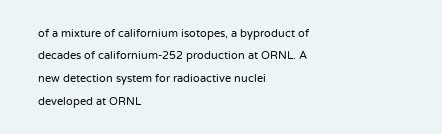of a mixture of californium isotopes, a byproduct of decades of californium-252 production at ORNL. A new detection system for radioactive nuclei developed at ORNL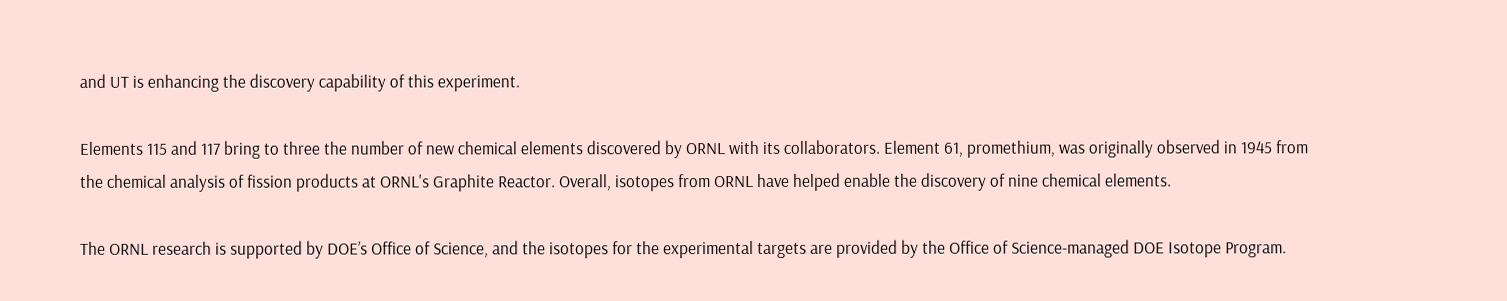and UT is enhancing the discovery capability of this experiment.

Elements 115 and 117 bring to three the number of new chemical elements discovered by ORNL with its collaborators. Element 61, promethium, was originally observed in 1945 from the chemical analysis of fission products at ORNL's Graphite Reactor. Overall, isotopes from ORNL have helped enable the discovery of nine chemical elements.

The ORNL research is supported by DOE’s Office of Science, and the isotopes for the experimental targets are provided by the Office of Science-managed DOE Isotope Program.